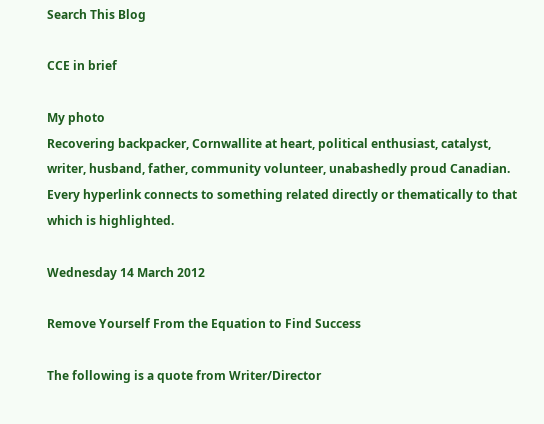Search This Blog

CCE in brief

My photo
Recovering backpacker, Cornwallite at heart, political enthusiast, catalyst, writer, husband, father, community volunteer, unabashedly proud Canadian. Every hyperlink connects to something related directly or thematically to that which is highlighted.

Wednesday 14 March 2012

Remove Yourself From the Equation to Find Success

The following is a quote from Writer/Director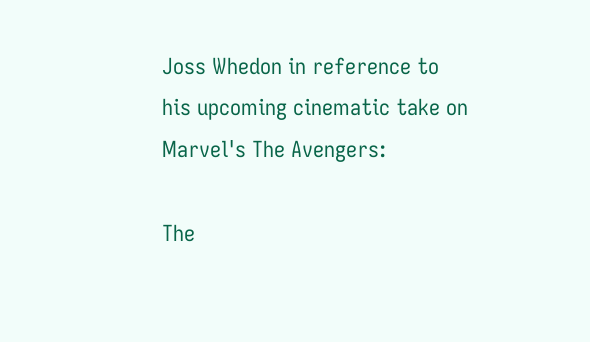Joss Whedon in reference to his upcoming cinematic take on Marvel's The Avengers:

The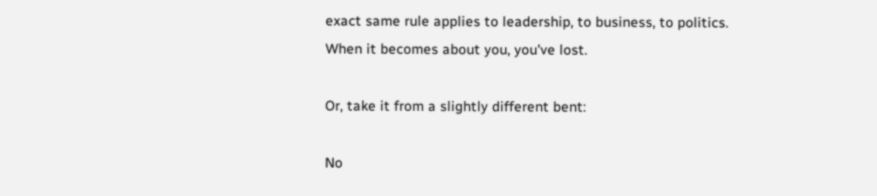exact same rule applies to leadership, to business, to politics.  When it becomes about you, you've lost.

Or, take it from a slightly different bent:

No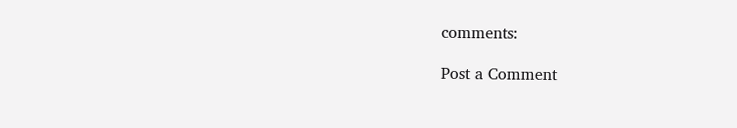comments:

Post a Comment